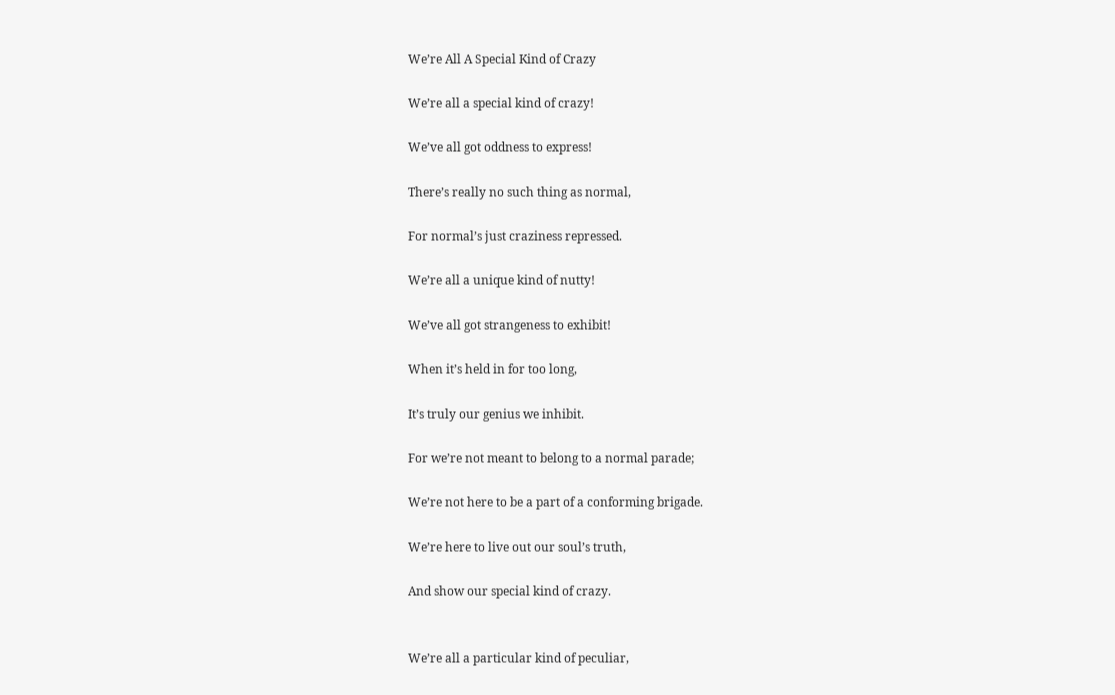We’re All A Special Kind of Crazy

We’re all a special kind of crazy!

We’ve all got oddness to express!

There’s really no such thing as normal,

For normal’s just craziness repressed.

We’re all a unique kind of nutty!

We’ve all got strangeness to exhibit!

When it’s held in for too long,

It’s truly our genius we inhibit.

For we’re not meant to belong to a normal parade;

We’re not here to be a part of a conforming brigade.

We’re here to live out our soul’s truth,

And show our special kind of crazy.


We’re all a particular kind of peculiar,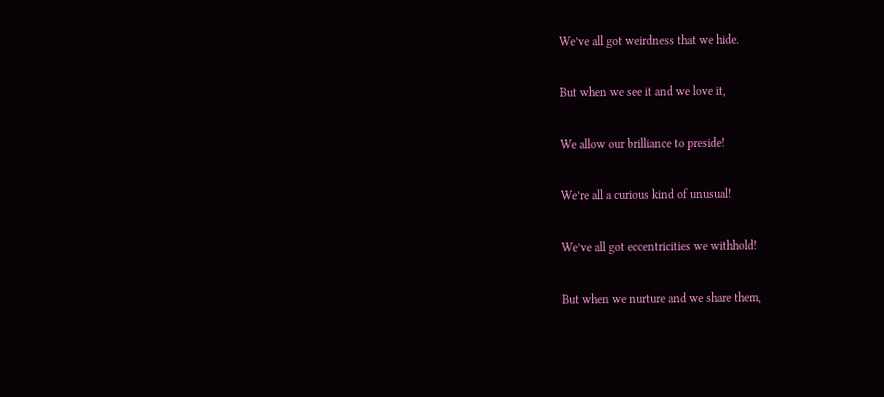We’ve all got weirdness that we hide.

But when we see it and we love it,

We allow our brilliance to preside!

We’re all a curious kind of unusual!

We’ve all got eccentricities we withhold!

But when we nurture and we share them,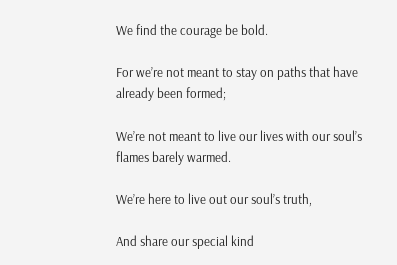We find the courage be bold.

For we’re not meant to stay on paths that have already been formed;

We’re not meant to live our lives with our soul’s flames barely warmed.

We’re here to live out our soul’s truth,

And share our special kind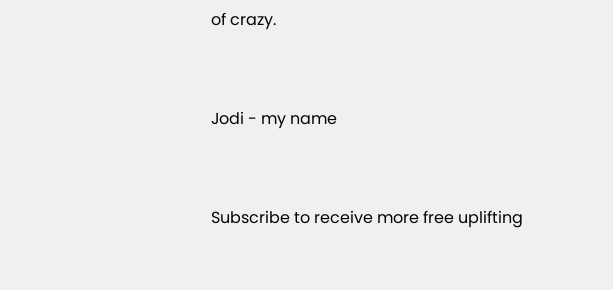of crazy.



Jodi - my name



Subscribe to receive more free uplifting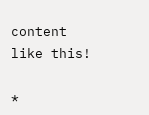content like this!

*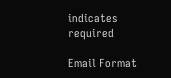indicates required

Email Format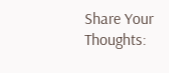Share Your Thoughts: